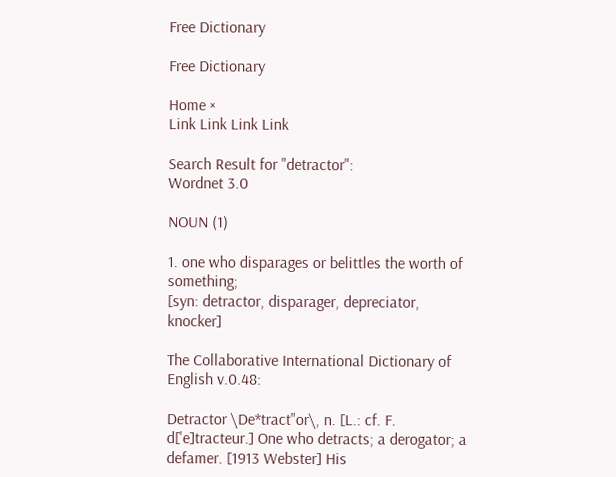Free Dictionary

Free Dictionary

Home ×
Link Link Link Link

Search Result for "detractor":
Wordnet 3.0

NOUN (1)

1. one who disparages or belittles the worth of something;
[syn: detractor, disparager, depreciator, knocker]

The Collaborative International Dictionary of English v.0.48:

Detractor \De*tract"or\, n. [L.: cf. F. d['e]tracteur.] One who detracts; a derogator; a defamer. [1913 Webster] His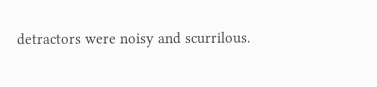detractors were noisy and scurrilous.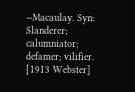--Macaulay. Syn: Slanderer; calumniator; defamer; vilifier. [1913 Webster]